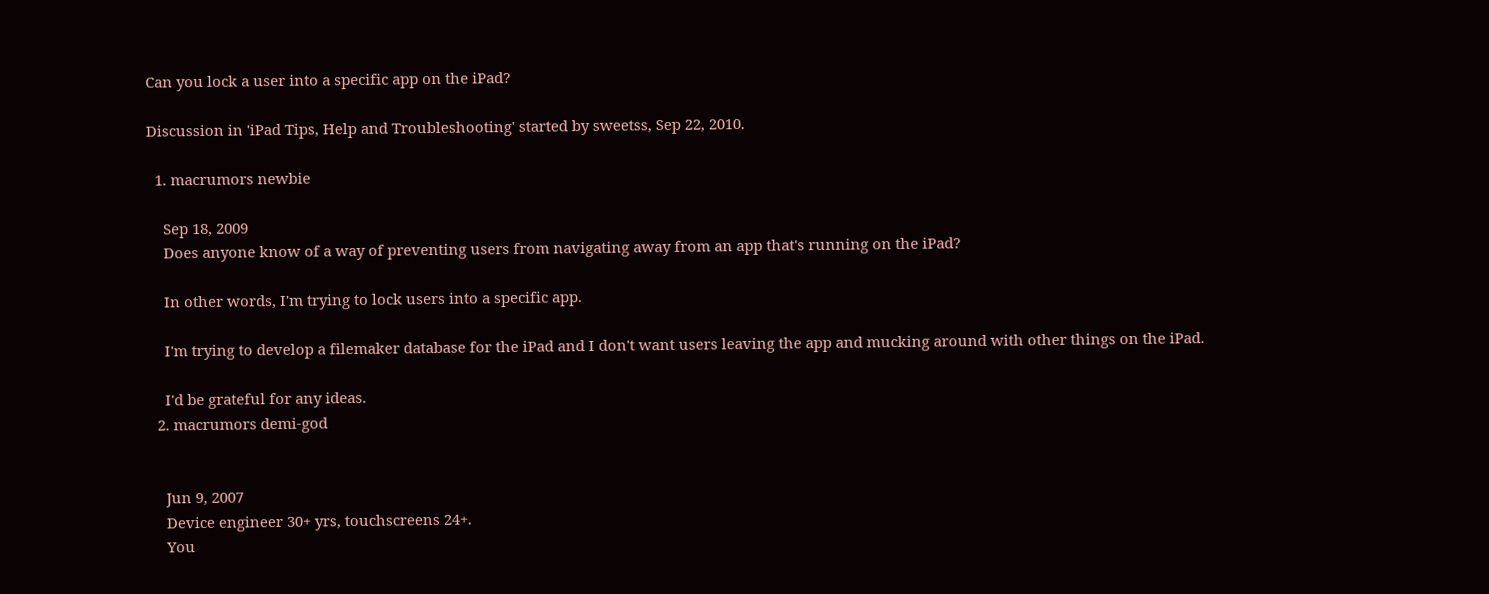Can you lock a user into a specific app on the iPad?

Discussion in 'iPad Tips, Help and Troubleshooting' started by sweetss, Sep 22, 2010.

  1. macrumors newbie

    Sep 18, 2009
    Does anyone know of a way of preventing users from navigating away from an app that's running on the iPad?

    In other words, I'm trying to lock users into a specific app.

    I'm trying to develop a filemaker database for the iPad and I don't want users leaving the app and mucking around with other things on the iPad.

    I'd be grateful for any ideas.
  2. macrumors demi-god


    Jun 9, 2007
    Device engineer 30+ yrs, touchscreens 24+.
    You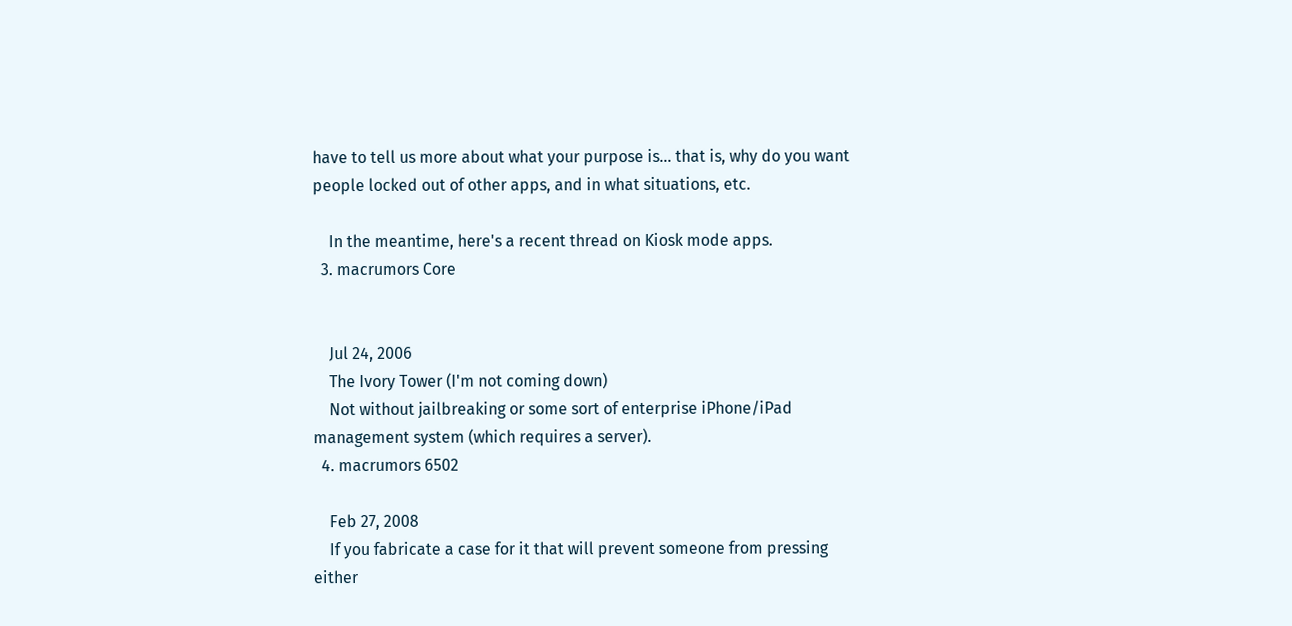have to tell us more about what your purpose is... that is, why do you want people locked out of other apps, and in what situations, etc.

    In the meantime, here's a recent thread on Kiosk mode apps.
  3. macrumors Core


    Jul 24, 2006
    The Ivory Tower (I'm not coming down)
    Not without jailbreaking or some sort of enterprise iPhone/iPad management system (which requires a server).
  4. macrumors 6502

    Feb 27, 2008
    If you fabricate a case for it that will prevent someone from pressing either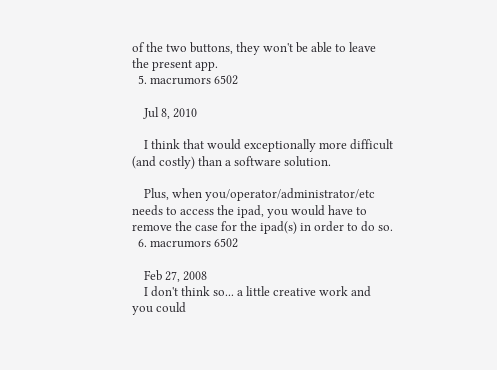of the two buttons, they won't be able to leave the present app.
  5. macrumors 6502

    Jul 8, 2010

    I think that would exceptionally more difficult (and costly) than a software solution.

    Plus, when you/operator/administrator/etc needs to access the ipad, you would have to remove the case for the ipad(s) in order to do so.
  6. macrumors 6502

    Feb 27, 2008
    I don't think so... a little creative work and you could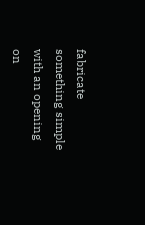fabricate something simple with an opening on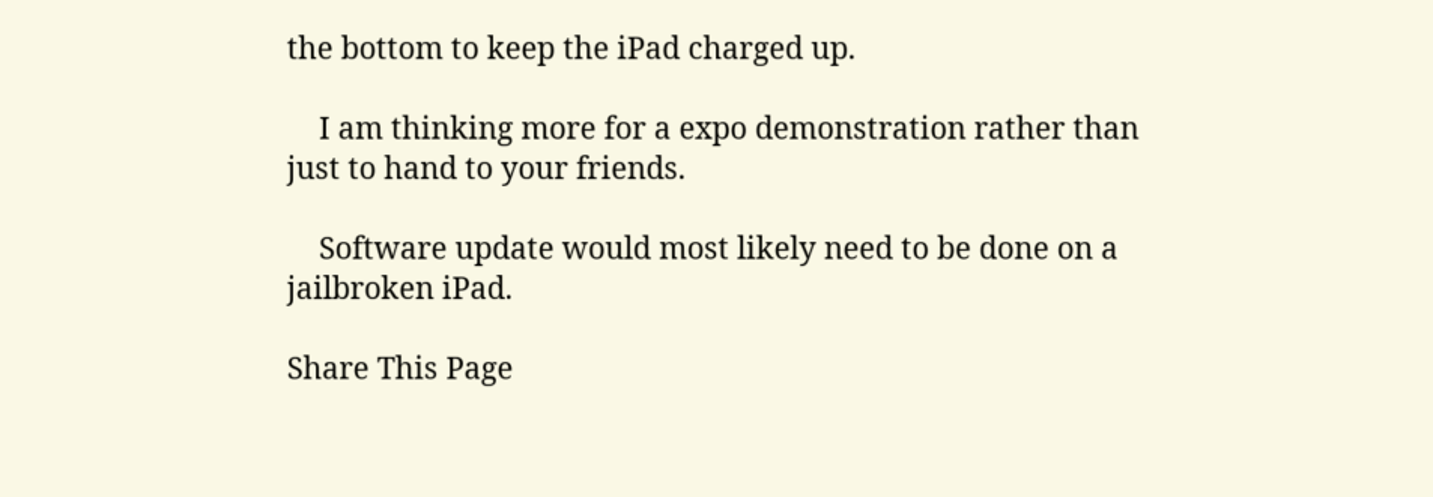the bottom to keep the iPad charged up.

    I am thinking more for a expo demonstration rather than just to hand to your friends.

    Software update would most likely need to be done on a jailbroken iPad.

Share This Page